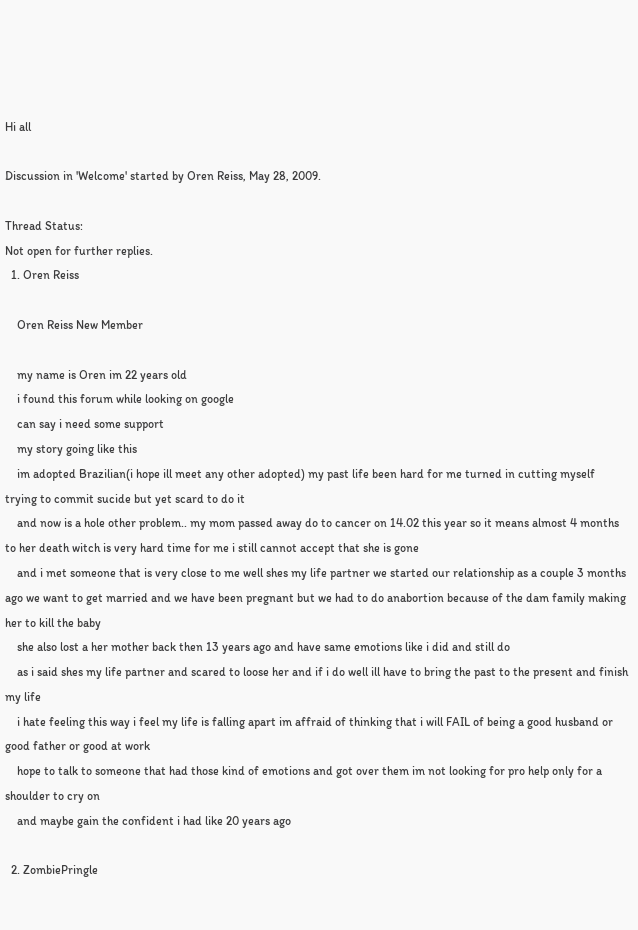Hi all

Discussion in 'Welcome' started by Oren Reiss, May 28, 2009.

Thread Status:
Not open for further replies.
  1. Oren Reiss

    Oren Reiss New Member

    my name is Oren im 22 years old
    i found this forum while looking on google
    can say i need some support
    my story going like this
    im adopted Brazilian(i hope ill meet any other adopted) my past life been hard for me turned in cutting myself trying to commit sucide but yet scard to do it
    and now is a hole other problem.. my mom passed away do to cancer on 14.02 this year so it means almost 4 months to her death witch is very hard time for me i still cannot accept that she is gone
    and i met someone that is very close to me well shes my life partner we started our relationship as a couple 3 months ago we want to get married and we have been pregnant but we had to do anabortion because of the dam family making her to kill the baby
    she also lost a her mother back then 13 years ago and have same emotions like i did and still do
    as i said shes my life partner and scared to loose her and if i do well ill have to bring the past to the present and finish my life
    i hate feeling this way i feel my life is falling apart im affraid of thinking that i will FAIL of being a good husband or good father or good at work
    hope to talk to someone that had those kind of emotions and got over them im not looking for pro help only for a shoulder to cry on
    and maybe gain the confident i had like 20 years ago

  2. ZombiePringle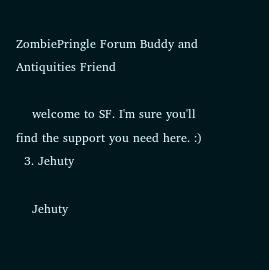ZombiePringle Forum Buddy and Antiquities Friend

    welcome to SF. I'm sure you'll find the support you need here. :)
  3. Jehuty

    Jehuty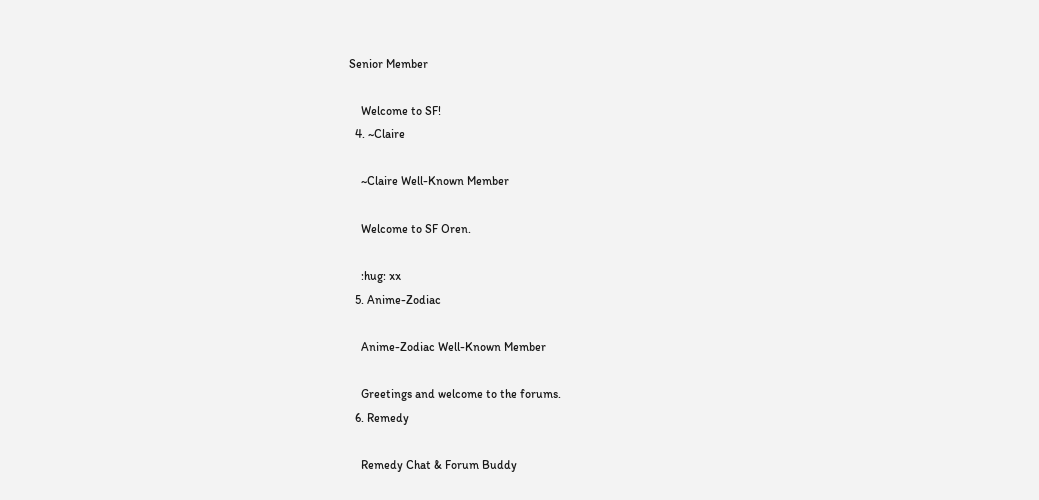Senior Member

    Welcome to SF!
  4. ~Claire

    ~Claire Well-Known Member

    Welcome to SF Oren.

    :hug: xx
  5. Anime-Zodiac

    Anime-Zodiac Well-Known Member

    Greetings and welcome to the forums.
  6. Remedy

    Remedy Chat & Forum Buddy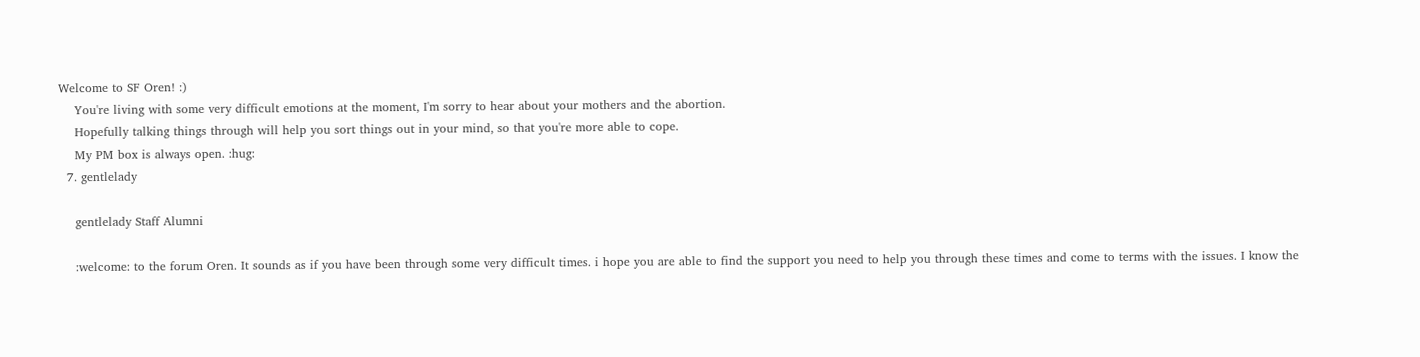Welcome to SF Oren! :)
    You're living with some very difficult emotions at the moment, I'm sorry to hear about your mothers and the abortion.
    Hopefully talking things through will help you sort things out in your mind, so that you're more able to cope.
    My PM box is always open. :hug:
  7. gentlelady

    gentlelady Staff Alumni

    :welcome: to the forum Oren. It sounds as if you have been through some very difficult times. i hope you are able to find the support you need to help you through these times and come to terms with the issues. I know the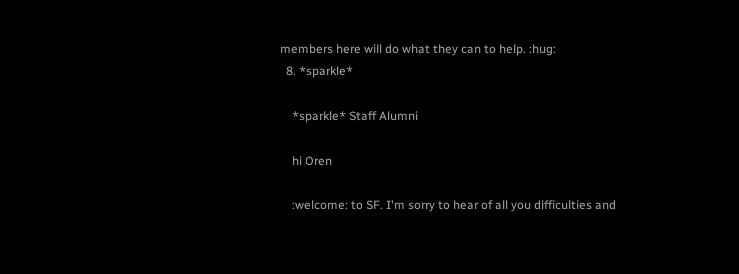members here will do what they can to help. :hug:
  8. *sparkle*

    *sparkle* Staff Alumni

    hi Oren

    :welcome: to SF. I'm sorry to hear of all you difficulties and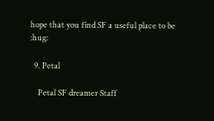hope that you find SF a useful place to be :hug:

  9. Petal

    Petal SF dreamer Staff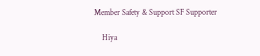Member Safety & Support SF Supporter

    Hiya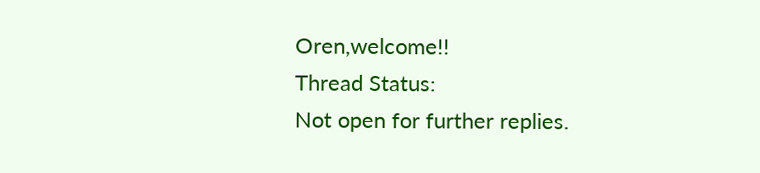Oren,welcome!!
Thread Status:
Not open for further replies.